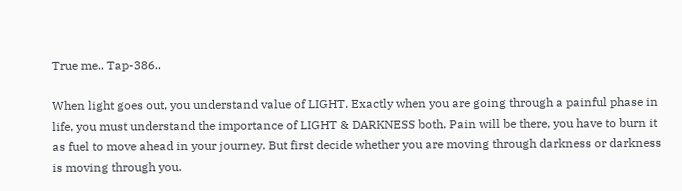True me.. Tap-386..

When light goes out, you understand value of LIGHT. Exactly when you are going through a painful phase in life, you must understand the importance of LIGHT & DARKNESS both. Pain will be there, you have to burn it as fuel to move ahead in your journey. But first decide whether you are moving through darkness or darkness is moving through you.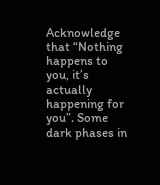Acknowledge that “Nothing happens to you, it’s actually happening for you”. Some dark phases in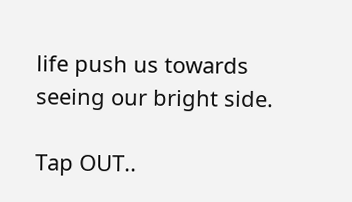life push us towards seeing our bright side.

Tap OUT..